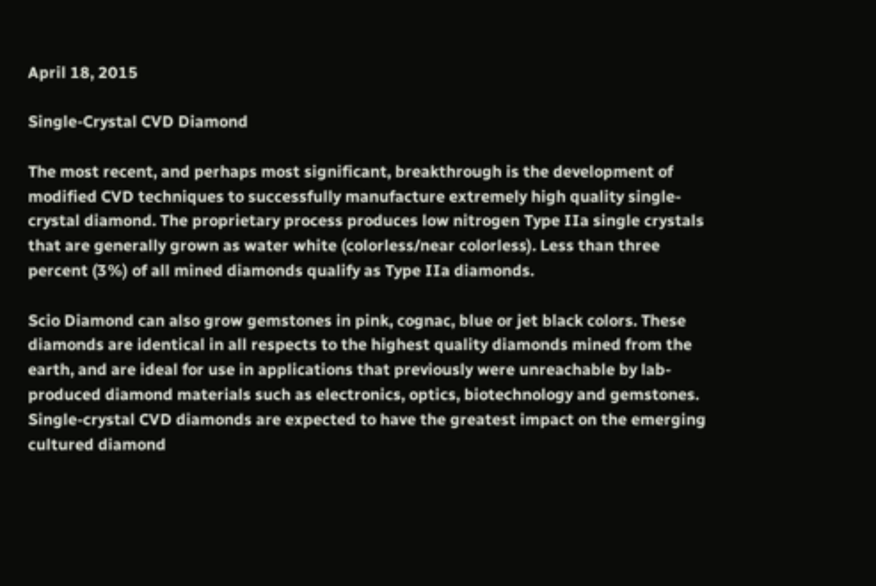April 18, 2015

Single-Crystal CVD Diamond

The most recent, and perhaps most significant, breakthrough is the development of modified CVD techniques to successfully manufacture extremely high quality single-crystal diamond. The proprietary process produces low nitrogen Type IIa single crystals that are generally grown as water white (colorless/near colorless). Less than three percent (3%) of all mined diamonds qualify as Type IIa diamonds.

Scio Diamond can also grow gemstones in pink, cognac, blue or jet black colors. These diamonds are identical in all respects to the highest quality diamonds mined from the earth, and are ideal for use in applications that previously were unreachable by lab-produced diamond materials such as electronics, optics, biotechnology and gemstones. Single-crystal CVD diamonds are expected to have the greatest impact on the emerging cultured diamond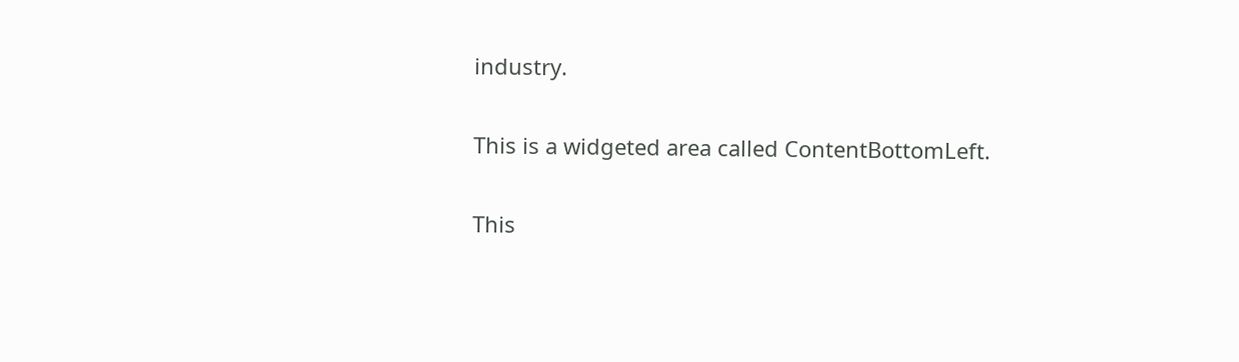industry.


This is a widgeted area called ContentBottomLeft.


This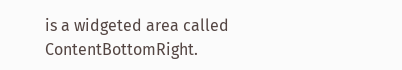is a widgeted area called ContentBottomRight.